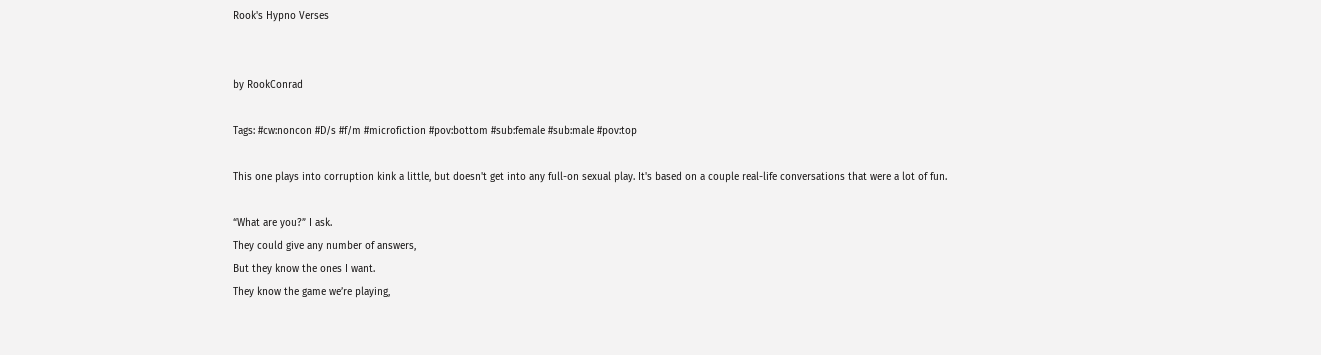Rook's Hypno Verses


by RookConrad

Tags: #cw:noncon #D/s #f/m #microfiction #pov:bottom #sub:female #sub:male #pov:top

This one plays into corruption kink a little, but doesn't get into any full-on sexual play. It's based on a couple real-life conversations that were a lot of fun.

“What are you?” I ask.
They could give any number of answers,
But they know the ones I want.
They know the game we’re playing,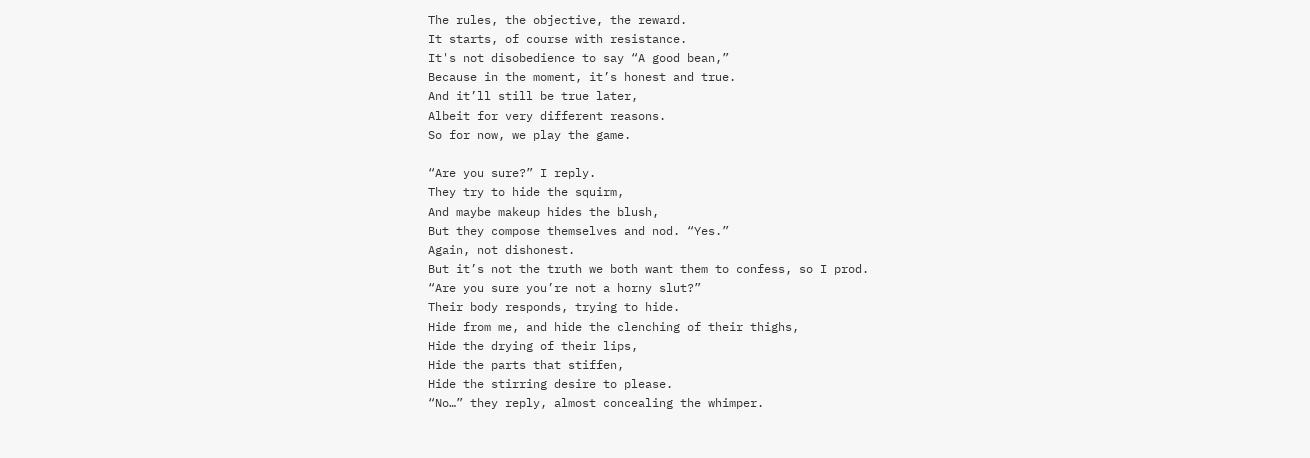The rules, the objective, the reward.
It starts, of course with resistance.
It's not disobedience to say “A good bean,”
Because in the moment, it’s honest and true.
And it’ll still be true later,
Albeit for very different reasons.
So for now, we play the game.

“Are you sure?” I reply.
They try to hide the squirm,
And maybe makeup hides the blush,
But they compose themselves and nod. “Yes.”
Again, not dishonest.
But it’s not the truth we both want them to confess, so I prod.
“Are you sure you’re not a horny slut?”
Their body responds, trying to hide.
Hide from me, and hide the clenching of their thighs,
Hide the drying of their lips,
Hide the parts that stiffen,
Hide the stirring desire to please.
“No…” they reply, almost concealing the whimper.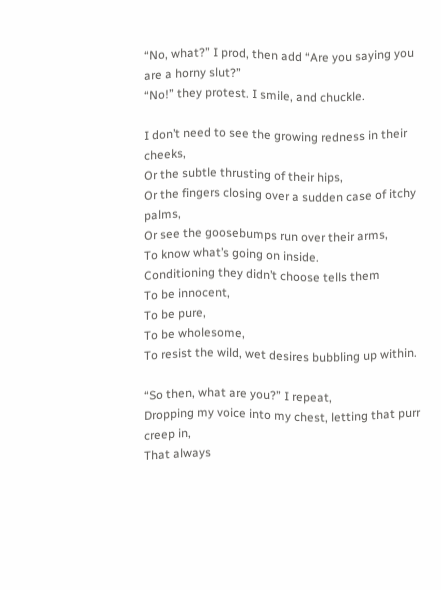“No, what?” I prod, then add “Are you saying you are a horny slut?”
“No!” they protest. I smile, and chuckle.

I don’t need to see the growing redness in their cheeks,
Or the subtle thrusting of their hips,
Or the fingers closing over a sudden case of itchy palms,
Or see the goosebumps run over their arms,
To know what’s going on inside.
Conditioning they didn’t choose tells them
To be innocent,
To be pure,
To be wholesome,
To resist the wild, wet desires bubbling up within.

“So then, what are you?” I repeat,
Dropping my voice into my chest, letting that purr creep in,
That always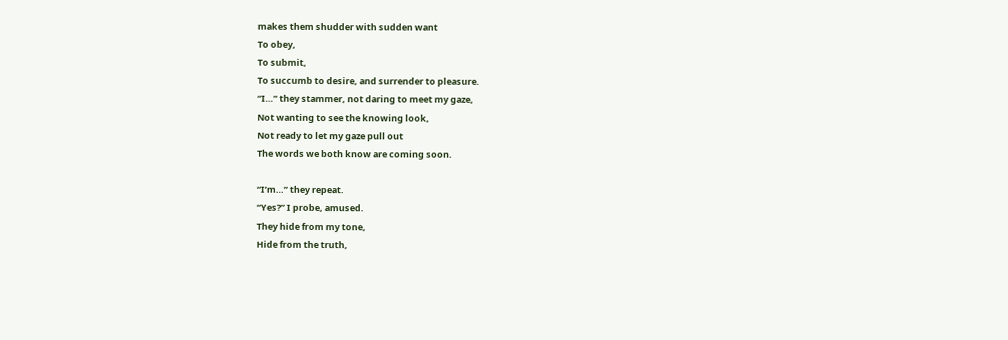makes them shudder with sudden want
To obey,
To submit,
To succumb to desire, and surrender to pleasure.
“I…” they stammer, not daring to meet my gaze,
Not wanting to see the knowing look,
Not ready to let my gaze pull out
The words we both know are coming soon.

“I’m…” they repeat.
“Yes?” I probe, amused.
They hide from my tone,
Hide from the truth,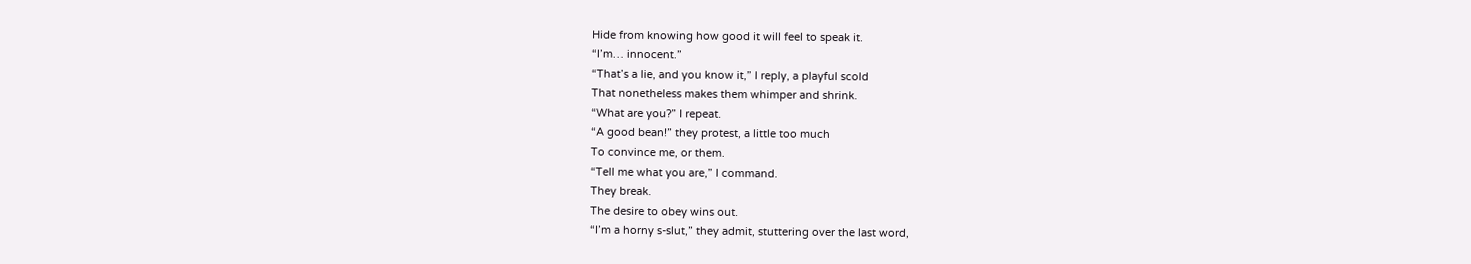Hide from knowing how good it will feel to speak it.
“I’m… innocent.”
“That’s a lie, and you know it,” I reply, a playful scold
That nonetheless makes them whimper and shrink.
“What are you?” I repeat.
“A good bean!” they protest, a little too much
To convince me, or them.
“Tell me what you are,” I command.
They break.
The desire to obey wins out.
“I’m a horny s-slut,” they admit, stuttering over the last word,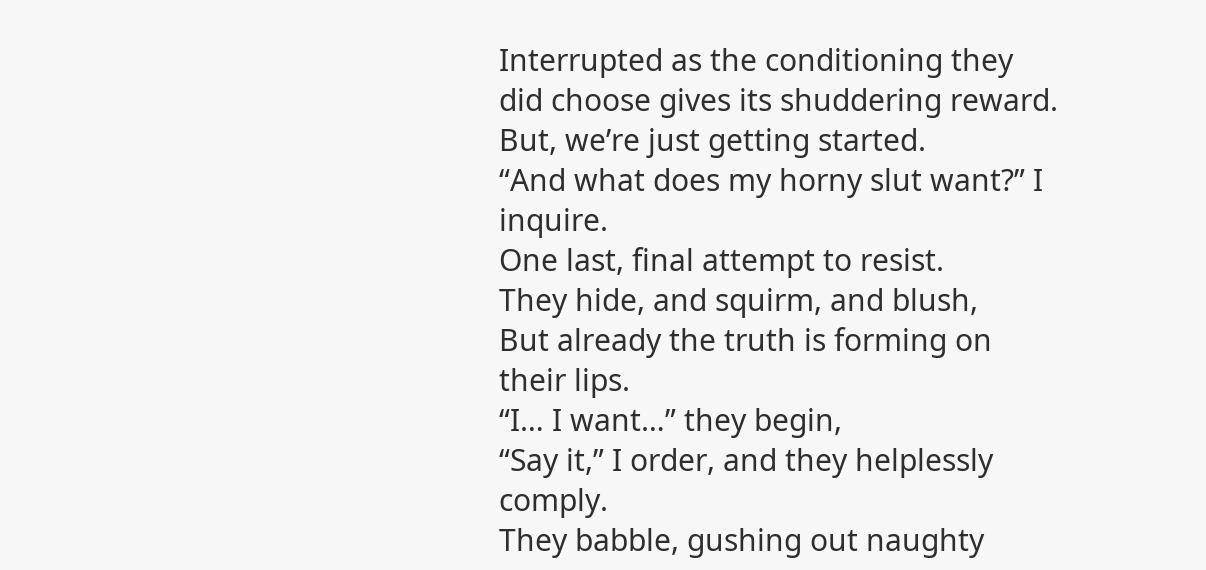Interrupted as the conditioning they did choose gives its shuddering reward.
But, we’re just getting started.
“And what does my horny slut want?” I inquire.
One last, final attempt to resist.
They hide, and squirm, and blush,
But already the truth is forming on their lips.
“I… I want…” they begin,
“Say it,” I order, and they helplessly comply.
They babble, gushing out naughty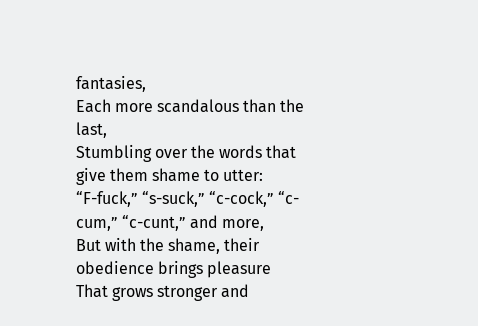fantasies,
Each more scandalous than the last,
Stumbling over the words that give them shame to utter:
“F-fuck,” “s-suck,” “c-cock,” “c-cum,” “c-cunt,” and more,
But with the shame, their obedience brings pleasure
That grows stronger and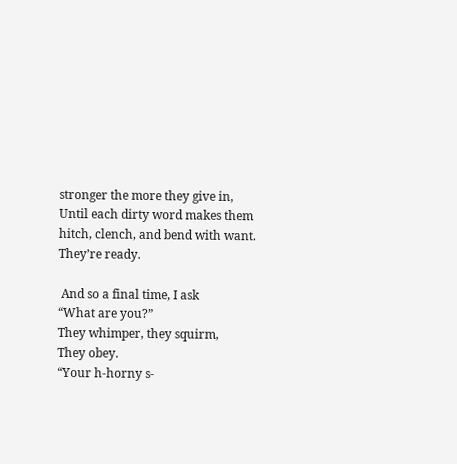stronger the more they give in,
Until each dirty word makes them hitch, clench, and bend with want.
They’re ready.

 And so a final time, I ask
“What are you?”
They whimper, they squirm,
They obey.
“Your h-horny s-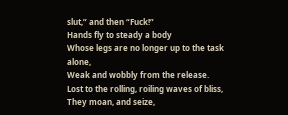slut,” and then “Fuck!”
Hands fly to steady a body
Whose legs are no longer up to the task alone,
Weak and wobbly from the release.
Lost to the rolling, roiling waves of bliss,
They moan, and seize,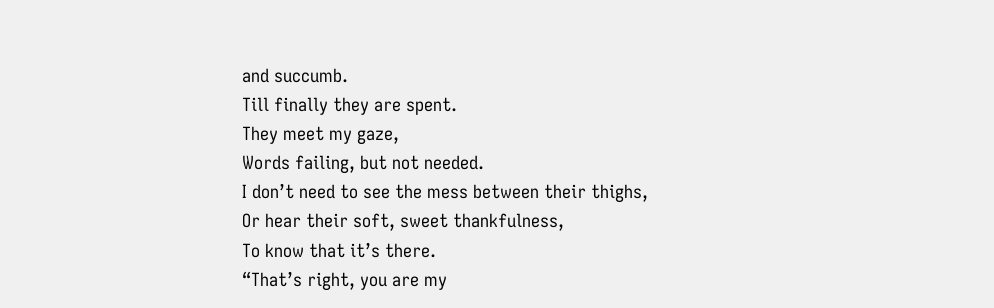and succumb.
Till finally they are spent.
They meet my gaze,
Words failing, but not needed.
I don’t need to see the mess between their thighs,
Or hear their soft, sweet thankfulness,
To know that it’s there.
“That’s right, you are my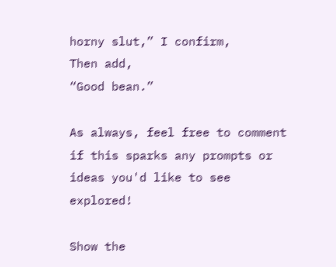horny slut,” I confirm,
Then add,
“Good bean.”

As always, feel free to comment if this sparks any prompts or ideas you'd like to see explored!

Show the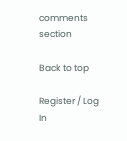comments section

Back to top

Register / Log In